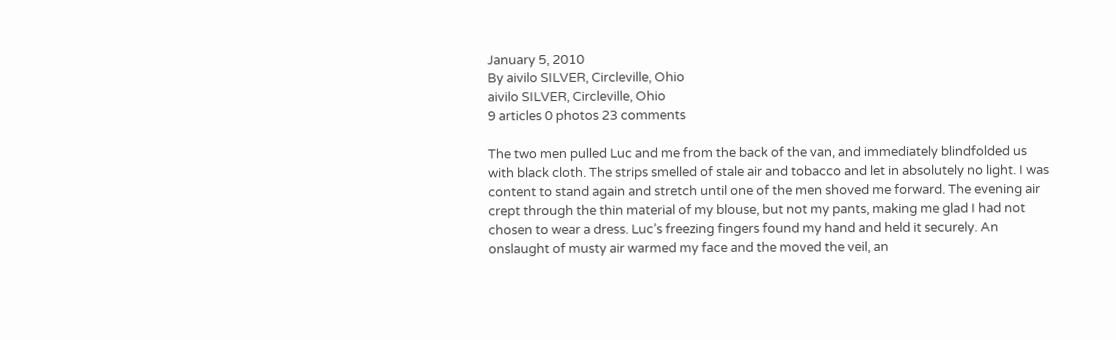January 5, 2010
By aivilo SILVER, Circleville, Ohio
aivilo SILVER, Circleville, Ohio
9 articles 0 photos 23 comments

The two men pulled Luc and me from the back of the van, and immediately blindfolded us with black cloth. The strips smelled of stale air and tobacco and let in absolutely no light. I was content to stand again and stretch until one of the men shoved me forward. The evening air crept through the thin material of my blouse, but not my pants, making me glad I had not chosen to wear a dress. Luc’s freezing fingers found my hand and held it securely. An onslaught of musty air warmed my face and the moved the veil, an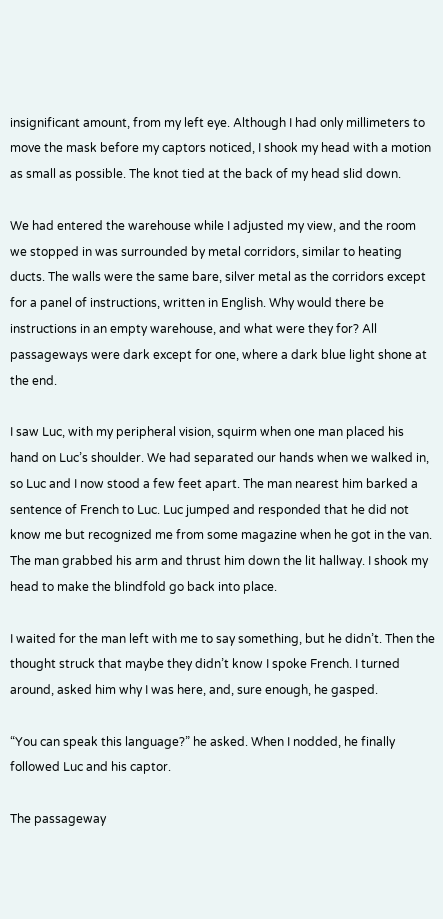insignificant amount, from my left eye. Although I had only millimeters to move the mask before my captors noticed, I shook my head with a motion as small as possible. The knot tied at the back of my head slid down.

We had entered the warehouse while I adjusted my view, and the room we stopped in was surrounded by metal corridors, similar to heating ducts. The walls were the same bare, silver metal as the corridors except for a panel of instructions, written in English. Why would there be instructions in an empty warehouse, and what were they for? All passageways were dark except for one, where a dark blue light shone at the end.

I saw Luc, with my peripheral vision, squirm when one man placed his hand on Luc’s shoulder. We had separated our hands when we walked in, so Luc and I now stood a few feet apart. The man nearest him barked a sentence of French to Luc. Luc jumped and responded that he did not know me but recognized me from some magazine when he got in the van. The man grabbed his arm and thrust him down the lit hallway. I shook my head to make the blindfold go back into place.

I waited for the man left with me to say something, but he didn’t. Then the thought struck that maybe they didn’t know I spoke French. I turned around, asked him why I was here, and, sure enough, he gasped.

“You can speak this language?” he asked. When I nodded, he finally followed Luc and his captor.

The passageway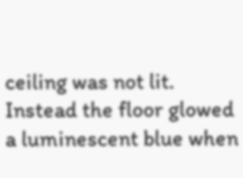ceiling was not lit. Instead the floor glowed a luminescent blue when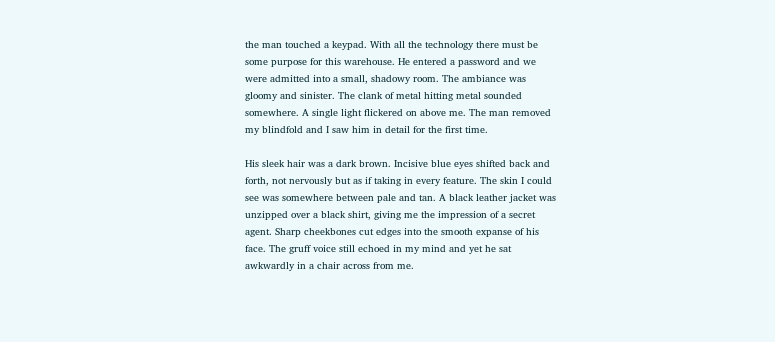the man touched a keypad. With all the technology there must be some purpose for this warehouse. He entered a password and we were admitted into a small, shadowy room. The ambiance was gloomy and sinister. The clank of metal hitting metal sounded somewhere. A single light flickered on above me. The man removed my blindfold and I saw him in detail for the first time.

His sleek hair was a dark brown. Incisive blue eyes shifted back and forth, not nervously but as if taking in every feature. The skin I could see was somewhere between pale and tan. A black leather jacket was unzipped over a black shirt, giving me the impression of a secret agent. Sharp cheekbones cut edges into the smooth expanse of his face. The gruff voice still echoed in my mind and yet he sat awkwardly in a chair across from me.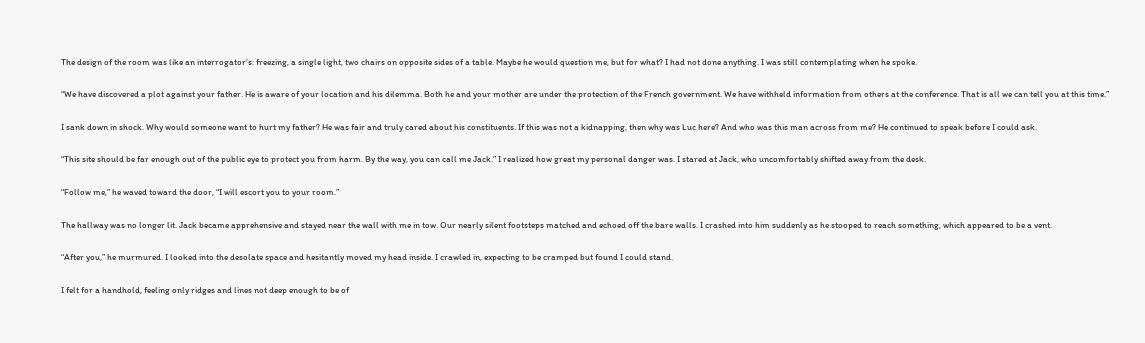The design of the room was like an interrogator’s: freezing, a single light, two chairs on opposite sides of a table. Maybe he would question me, but for what? I had not done anything. I was still contemplating when he spoke.

“We have discovered a plot against your father. He is aware of your location and his dilemma. Both he and your mother are under the protection of the French government. We have withheld information from others at the conference. That is all we can tell you at this time.”

I sank down in shock. Why would someone want to hurt my father? He was fair and truly cared about his constituents. If this was not a kidnapping, then why was Luc here? And who was this man across from me? He continued to speak before I could ask.

“This site should be far enough out of the public eye to protect you from harm. By the way, you can call me Jack.” I realized how great my personal danger was. I stared at Jack, who uncomfortably shifted away from the desk.

“Follow me,” he waved toward the door, “I will escort you to your room.”

The hallway was no longer lit. Jack became apprehensive and stayed near the wall with me in tow. Our nearly silent footsteps matched and echoed off the bare walls. I crashed into him suddenly as he stooped to reach something, which appeared to be a vent.

“After you,” he murmured. I looked into the desolate space and hesitantly moved my head inside. I crawled in, expecting to be cramped but found I could stand.

I felt for a handhold, feeling only ridges and lines not deep enough to be of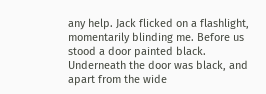any help. Jack flicked on a flashlight, momentarily blinding me. Before us stood a door painted black. Underneath the door was black, and apart from the wide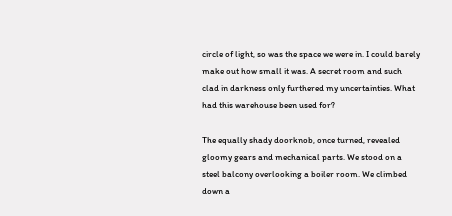circle of light, so was the space we were in. I could barely make out how small it was. A secret room and such clad in darkness only furthered my uncertainties. What had this warehouse been used for?

The equally shady doorknob, once turned, revealed gloomy gears and mechanical parts. We stood on a steel balcony overlooking a boiler room. We climbed down a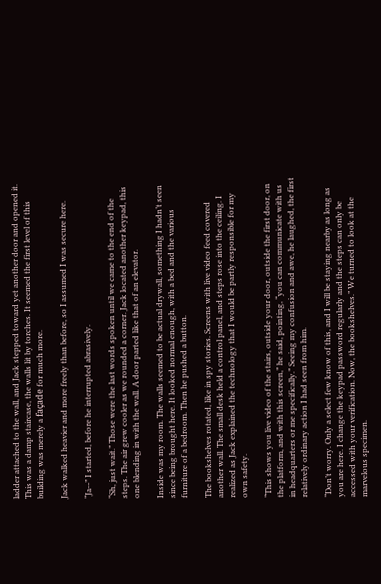ladder attached to the wall, and Jack stepped toward yet another door and opened it. This was a damp staircase, the walls lit by torches. It seemed the first level of this building was merely a façade for much more.

Jack walked heavier and more freely than before, so I assumed I was secure here.

“Ja--” I started, before he interrupted abrasively.

“Sh, just wait.” Those were the last words spoken until we came to the end of the steps. The air grew cooler as we rounded a corner. Jack located another keypad, this one blending in with the wall. A door parted like that of an elevator.

Inside was my room. The walls seemed to be actual drywall, something I hadn’t seen since being brought here. It looked normal enough, with a bed and the various furniture of a bedroom. Then he pushed a button.

The bookshelves rotated, like in spy stories. Screens with live video feed covered another wall. The small desk held a control panel, and steps rose into the ceiling. I realized as Jack explained the technology that I would be partly responsible for my own safety.

“This shows you live video of the stairs, outside your door, outside the first door, on the platform, and with this screen,” he said, pointing, “you can communicate with us in headquarters or me specifically.” Seeing my confusion and awe, he laughed, the first relatively ordinary action I had seen from him.

“Don’t worry. Only a select few know of this, and I will be staying nearby as long as you are here. I change the keypad password regularly and the steps can only be accessed with your verification. Now, the bookshelves.” We turned to look at the marvelous specimen.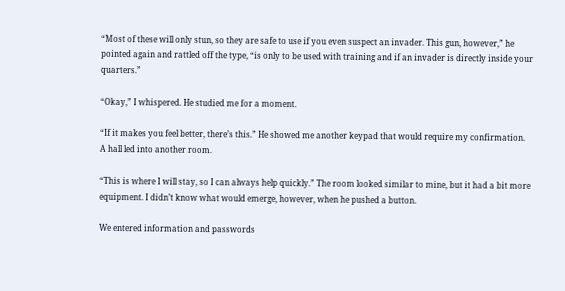“Most of these will only stun, so they are safe to use if you even suspect an invader. This gun, however,” he pointed again and rattled off the type, “is only to be used with training and if an invader is directly inside your quarters.”

“Okay,” I whispered. He studied me for a moment.

“If it makes you feel better, there’s this.” He showed me another keypad that would require my confirmation. A hall led into another room.

“This is where I will stay, so I can always help quickly.” The room looked similar to mine, but it had a bit more equipment. I didn’t know what would emerge, however, when he pushed a button.

We entered information and passwords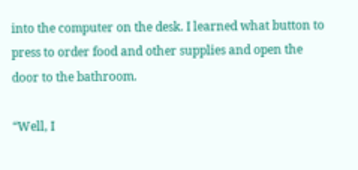into the computer on the desk. I learned what button to press to order food and other supplies and open the door to the bathroom.

“Well, I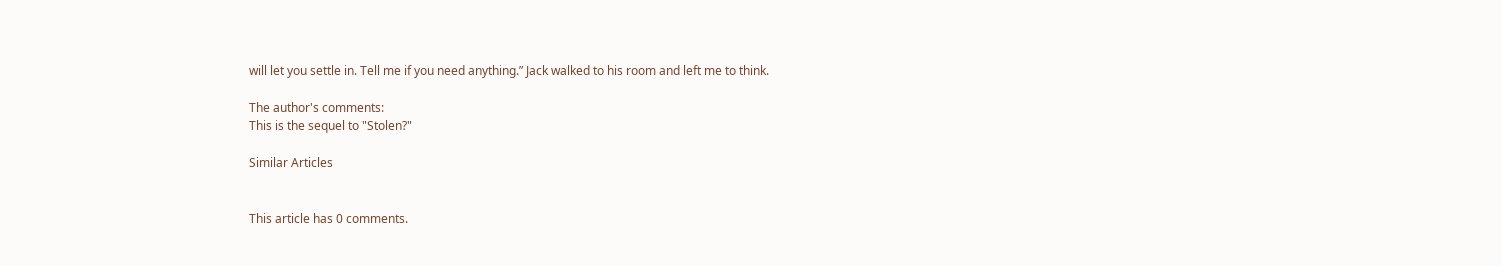will let you settle in. Tell me if you need anything.” Jack walked to his room and left me to think.

The author's comments:
This is the sequel to "Stolen?"

Similar Articles


This article has 0 comments.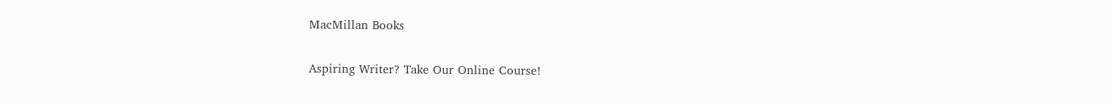MacMillan Books

Aspiring Writer? Take Our Online Course!